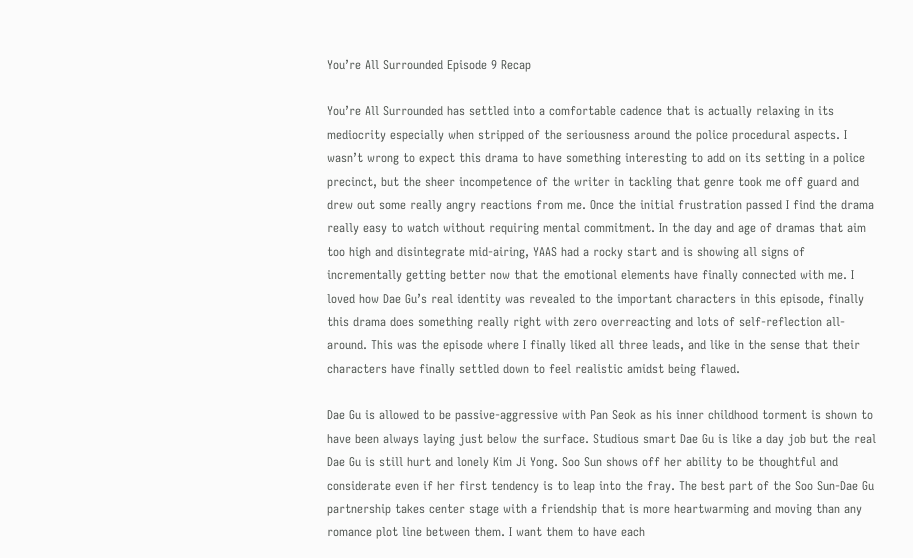You’re All Surrounded Episode 9 Recap

You’re All Surrounded has settled into a comfortable cadence that is actually relaxing in its mediocrity especially when stripped of the seriousness around the police procedural aspects. I wasn’t wrong to expect this drama to have something interesting to add on its setting in a police precinct, but the sheer incompetence of the writer in tackling that genre took me off guard and drew out some really angry reactions from me. Once the initial frustration passed I find the drama really easy to watch without requiring mental commitment. In the day and age of dramas that aim too high and disintegrate mid-airing, YAAS had a rocky start and is showing all signs of incrementally getting better now that the emotional elements have finally connected with me. I loved how Dae Gu’s real identity was revealed to the important characters in this episode, finally this drama does something really right with zero overreacting and lots of self-reflection all-around. This was the episode where I finally liked all three leads, and like in the sense that their characters have finally settled down to feel realistic amidst being flawed.

Dae Gu is allowed to be passive-aggressive with Pan Seok as his inner childhood torment is shown to have been always laying just below the surface. Studious smart Dae Gu is like a day job but the real Dae Gu is still hurt and lonely Kim Ji Yong. Soo Sun shows off her ability to be thoughtful and considerate even if her first tendency is to leap into the fray. The best part of the Soo Sun-Dae Gu partnership takes center stage with a friendship that is more heartwarming and moving than any romance plot line between them. I want them to have each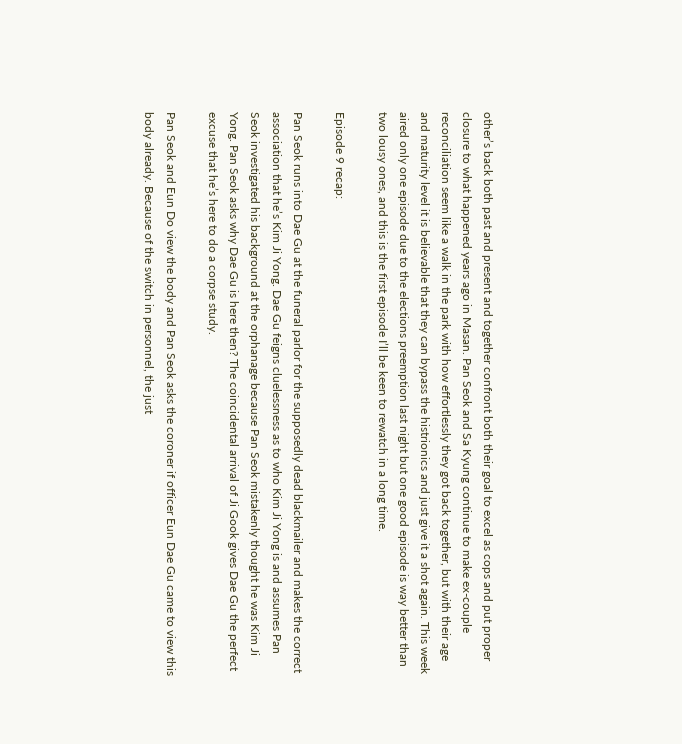other’s back both past and present and together confront both their goal to excel as cops and put proper closure to what happened years ago in Masan. Pan Seok and Sa Kyung continue to make ex-couple reconciliation seem like a walk in the park with how effortlessly they got back together, but with their age and maturity level it is believable that they can bypass the histrionics and just give it a shot again. This week aired only one episode due to the elections preemption last night but one good episode is way better than two lousy ones, and this is the first episode I’ll be keen to rewatch in a long time.

Episode 9 recap:

Pan Seok runs into Dae Gu at the funeral parlor for the supposedly dead blackmailer and makes the correct association that he’s Kim Ji Yong. Dae Gu feigns cluelessness as to who Kim Ji Yong is and assumes Pan Seok investigated his background at the orphanage because Pan Seok mistakenly thought he was Kim Ji Yong. Pan Seok asks why Dae Gu is here then? The coincidental arrival of Ji Gook gives Dae Gu the perfect excuse that he’s here to do a corpse study.

Pan Seok and Eun Do view the body and Pan Seok asks the coroner if officer Eun Dae Gu came to view this body already. Because of the switch in personnel, the just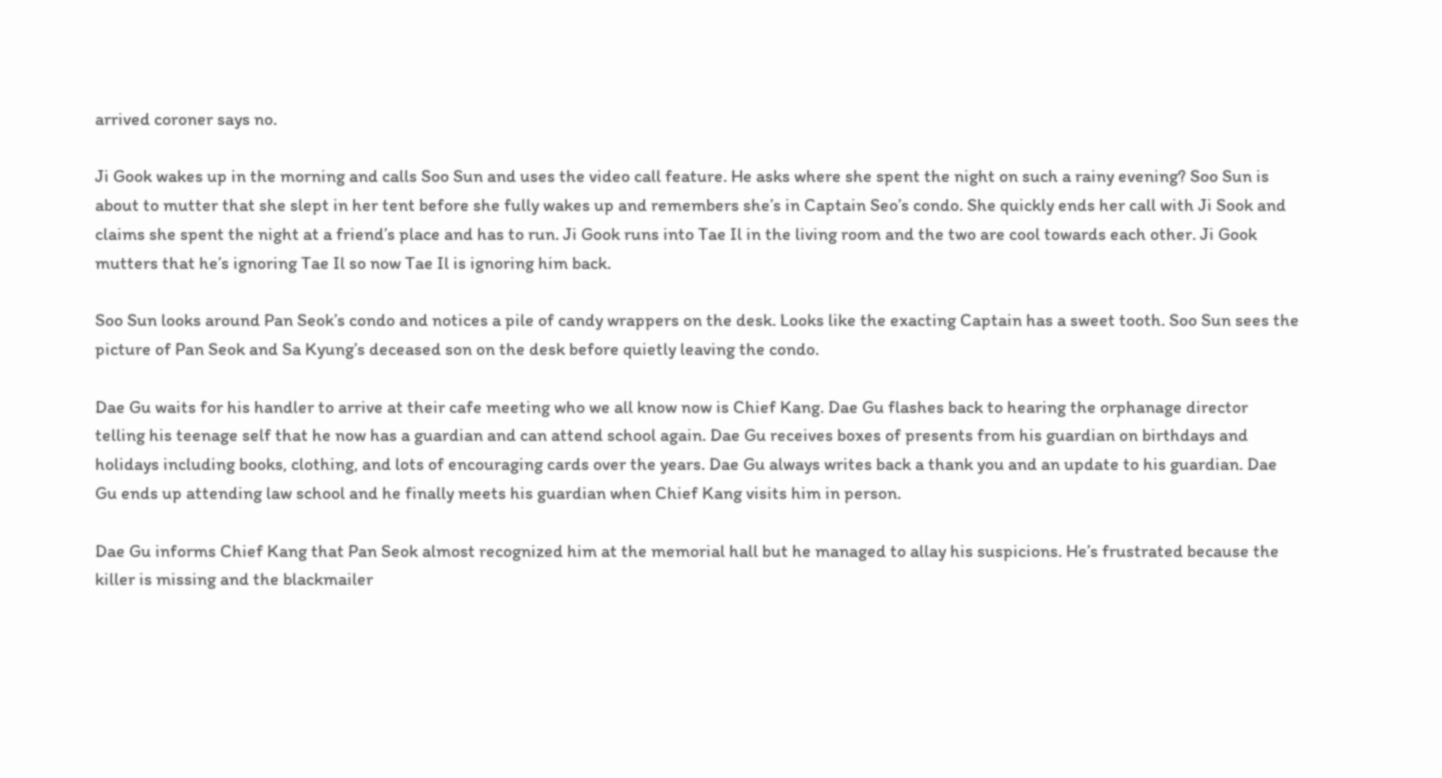arrived coroner says no.

Ji Gook wakes up in the morning and calls Soo Sun and uses the video call feature. He asks where she spent the night on such a rainy evening? Soo Sun is about to mutter that she slept in her tent before she fully wakes up and remembers she’s in Captain Seo’s condo. She quickly ends her call with Ji Sook and claims she spent the night at a friend’s place and has to run. Ji Gook runs into Tae Il in the living room and the two are cool towards each other. Ji Gook mutters that he’s ignoring Tae Il so now Tae Il is ignoring him back.

Soo Sun looks around Pan Seok’s condo and notices a pile of candy wrappers on the desk. Looks like the exacting Captain has a sweet tooth. Soo Sun sees the picture of Pan Seok and Sa Kyung’s deceased son on the desk before quietly leaving the condo.

Dae Gu waits for his handler to arrive at their cafe meeting who we all know now is Chief Kang. Dae Gu flashes back to hearing the orphanage director telling his teenage self that he now has a guardian and can attend school again. Dae Gu receives boxes of presents from his guardian on birthdays and holidays including books, clothing, and lots of encouraging cards over the years. Dae Gu always writes back a thank you and an update to his guardian. Dae Gu ends up attending law school and he finally meets his guardian when Chief Kang visits him in person.

Dae Gu informs Chief Kang that Pan Seok almost recognized him at the memorial hall but he managed to allay his suspicions. He’s frustrated because the killer is missing and the blackmailer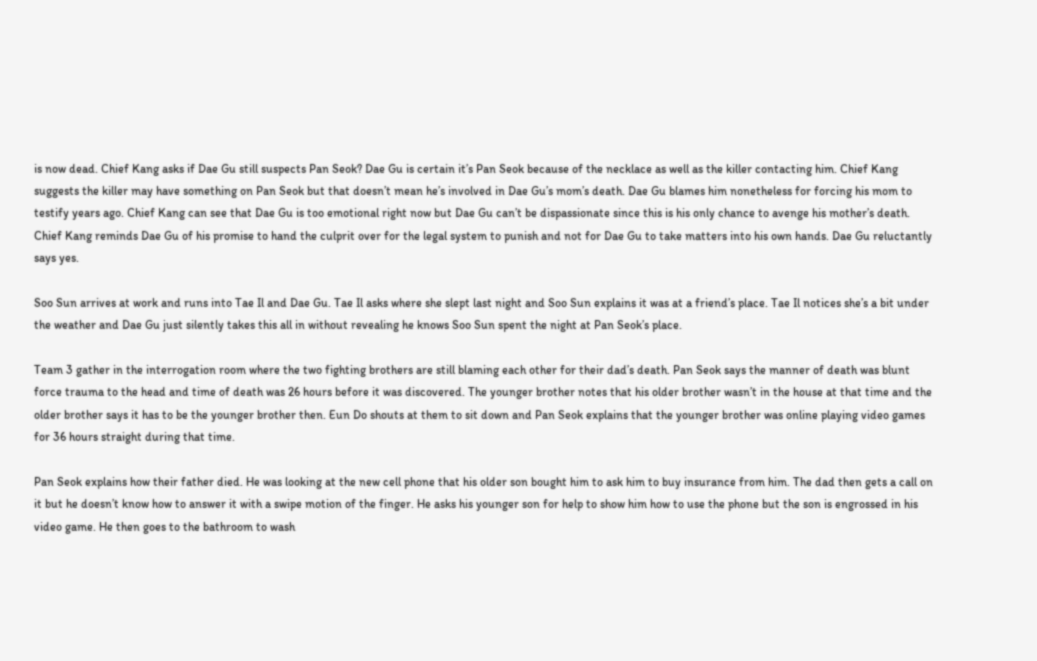is now dead. Chief Kang asks if Dae Gu still suspects Pan Seok? Dae Gu is certain it’s Pan Seok because of the necklace as well as the killer contacting him. Chief Kang suggests the killer may have something on Pan Seok but that doesn’t mean he’s involved in Dae Gu’s mom’s death. Dae Gu blames him nonetheless for forcing his mom to testify years ago. Chief Kang can see that Dae Gu is too emotional right now but Dae Gu can’t be dispassionate since this is his only chance to avenge his mother’s death. Chief Kang reminds Dae Gu of his promise to hand the culprit over for the legal system to punish and not for Dae Gu to take matters into his own hands. Dae Gu reluctantly says yes.

Soo Sun arrives at work and runs into Tae Il and Dae Gu. Tae Il asks where she slept last night and Soo Sun explains it was at a friend’s place. Tae Il notices she’s a bit under the weather and Dae Gu just silently takes this all in without revealing he knows Soo Sun spent the night at Pan Seok’s place.

Team 3 gather in the interrogation room where the two fighting brothers are still blaming each other for their dad’s death. Pan Seok says the manner of death was blunt force trauma to the head and time of death was 26 hours before it was discovered. The younger brother notes that his older brother wasn’t in the house at that time and the older brother says it has to be the younger brother then. Eun Do shouts at them to sit down and Pan Seok explains that the younger brother was online playing video games for 36 hours straight during that time.

Pan Seok explains how their father died. He was looking at the new cell phone that his older son bought him to ask him to buy insurance from him. The dad then gets a call on it but he doesn’t know how to answer it with a swipe motion of the finger. He asks his younger son for help to show him how to use the phone but the son is engrossed in his video game. He then goes to the bathroom to wash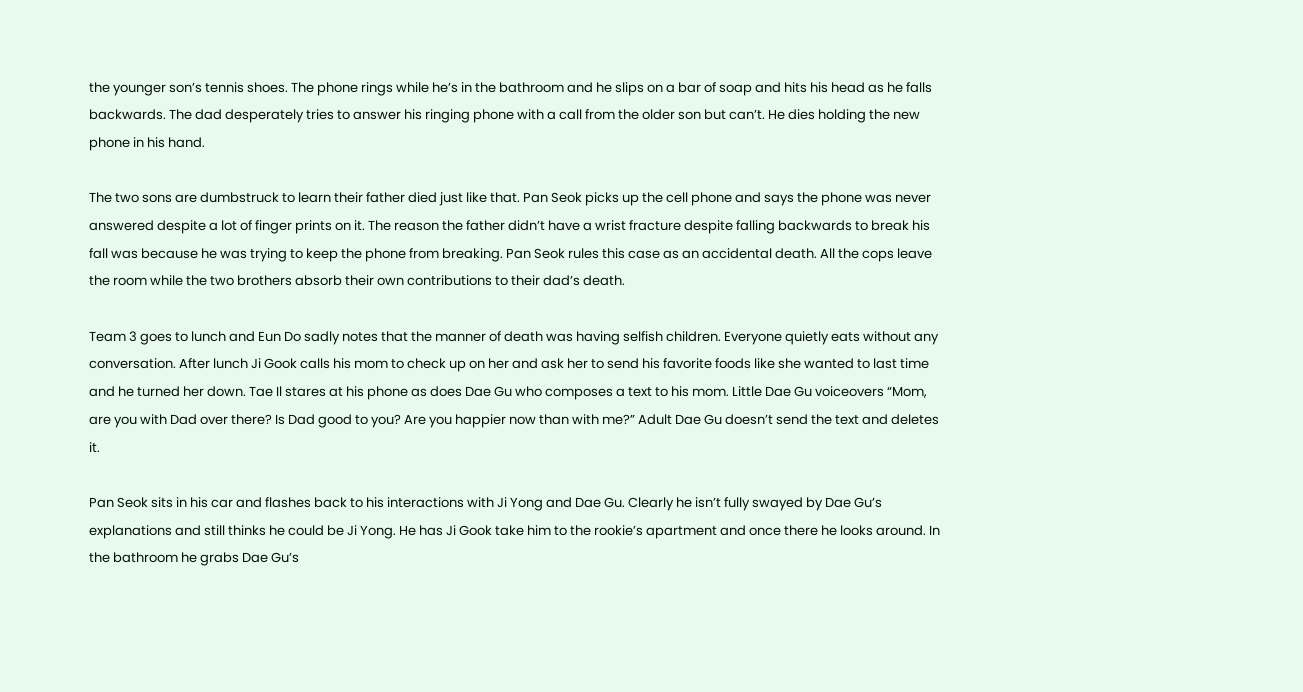the younger son’s tennis shoes. The phone rings while he’s in the bathroom and he slips on a bar of soap and hits his head as he falls backwards. The dad desperately tries to answer his ringing phone with a call from the older son but can’t. He dies holding the new phone in his hand.

The two sons are dumbstruck to learn their father died just like that. Pan Seok picks up the cell phone and says the phone was never answered despite a lot of finger prints on it. The reason the father didn’t have a wrist fracture despite falling backwards to break his fall was because he was trying to keep the phone from breaking. Pan Seok rules this case as an accidental death. All the cops leave the room while the two brothers absorb their own contributions to their dad’s death.

Team 3 goes to lunch and Eun Do sadly notes that the manner of death was having selfish children. Everyone quietly eats without any conversation. After lunch Ji Gook calls his mom to check up on her and ask her to send his favorite foods like she wanted to last time and he turned her down. Tae Il stares at his phone as does Dae Gu who composes a text to his mom. Little Dae Gu voiceovers “Mom, are you with Dad over there? Is Dad good to you? Are you happier now than with me?” Adult Dae Gu doesn’t send the text and deletes it.

Pan Seok sits in his car and flashes back to his interactions with Ji Yong and Dae Gu. Clearly he isn’t fully swayed by Dae Gu’s explanations and still thinks he could be Ji Yong. He has Ji Gook take him to the rookie’s apartment and once there he looks around. In the bathroom he grabs Dae Gu’s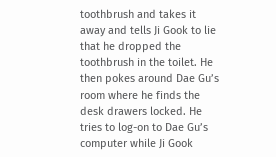toothbrush and takes it away and tells Ji Gook to lie that he dropped the toothbrush in the toilet. He then pokes around Dae Gu’s room where he finds the desk drawers locked. He tries to log-on to Dae Gu’s computer while Ji Gook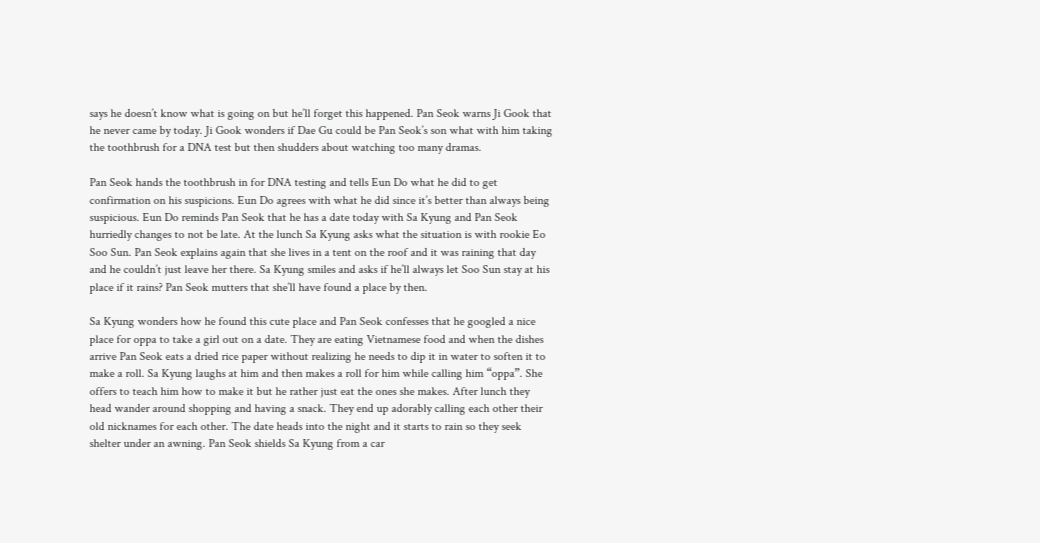says he doesn’t know what is going on but he’ll forget this happened. Pan Seok warns Ji Gook that he never came by today. Ji Gook wonders if Dae Gu could be Pan Seok’s son what with him taking the toothbrush for a DNA test but then shudders about watching too many dramas.

Pan Seok hands the toothbrush in for DNA testing and tells Eun Do what he did to get confirmation on his suspicions. Eun Do agrees with what he did since it’s better than always being suspicious. Eun Do reminds Pan Seok that he has a date today with Sa Kyung and Pan Seok hurriedly changes to not be late. At the lunch Sa Kyung asks what the situation is with rookie Eo Soo Sun. Pan Seok explains again that she lives in a tent on the roof and it was raining that day and he couldn’t just leave her there. Sa Kyung smiles and asks if he’ll always let Soo Sun stay at his place if it rains? Pan Seok mutters that she’ll have found a place by then.

Sa Kyung wonders how he found this cute place and Pan Seok confesses that he googled a nice place for oppa to take a girl out on a date. They are eating Vietnamese food and when the dishes arrive Pan Seok eats a dried rice paper without realizing he needs to dip it in water to soften it to make a roll. Sa Kyung laughs at him and then makes a roll for him while calling him “oppa”. She offers to teach him how to make it but he rather just eat the ones she makes. After lunch they head wander around shopping and having a snack. They end up adorably calling each other their old nicknames for each other. The date heads into the night and it starts to rain so they seek shelter under an awning. Pan Seok shields Sa Kyung from a car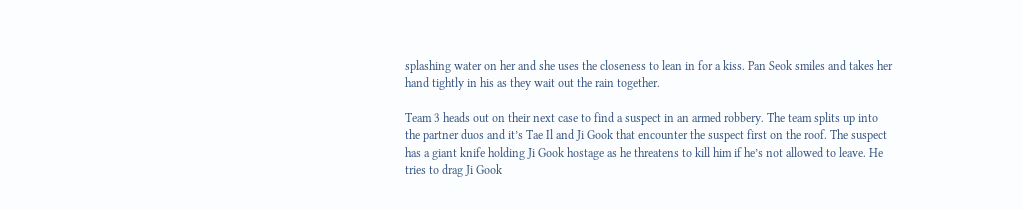splashing water on her and she uses the closeness to lean in for a kiss. Pan Seok smiles and takes her hand tightly in his as they wait out the rain together.

Team 3 heads out on their next case to find a suspect in an armed robbery. The team splits up into the partner duos and it’s Tae Il and Ji Gook that encounter the suspect first on the roof. The suspect has a giant knife holding Ji Gook hostage as he threatens to kill him if he’s not allowed to leave. He tries to drag Ji Gook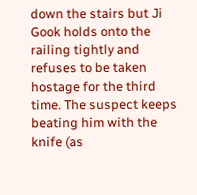down the stairs but Ji Gook holds onto the railing tightly and refuses to be taken hostage for the third time. The suspect keeps beating him with the knife (as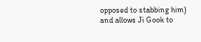opposed to stabbing him) and allows Ji Gook to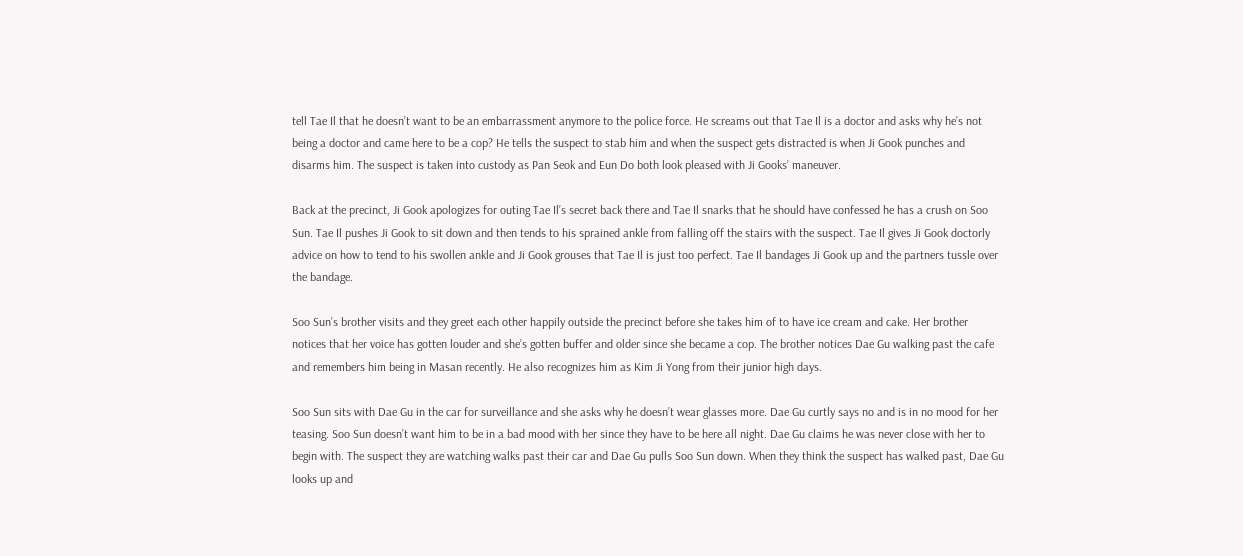tell Tae Il that he doesn’t want to be an embarrassment anymore to the police force. He screams out that Tae Il is a doctor and asks why he’s not being a doctor and came here to be a cop? He tells the suspect to stab him and when the suspect gets distracted is when Ji Gook punches and disarms him. The suspect is taken into custody as Pan Seok and Eun Do both look pleased with Ji Gooks’ maneuver.

Back at the precinct, Ji Gook apologizes for outing Tae Il’s secret back there and Tae Il snarks that he should have confessed he has a crush on Soo Sun. Tae Il pushes Ji Gook to sit down and then tends to his sprained ankle from falling off the stairs with the suspect. Tae Il gives Ji Gook doctorly advice on how to tend to his swollen ankle and Ji Gook grouses that Tae Il is just too perfect. Tae Il bandages Ji Gook up and the partners tussle over the bandage.

Soo Sun’s brother visits and they greet each other happily outside the precinct before she takes him of to have ice cream and cake. Her brother notices that her voice has gotten louder and she’s gotten buffer and older since she became a cop. The brother notices Dae Gu walking past the cafe and remembers him being in Masan recently. He also recognizes him as Kim Ji Yong from their junior high days.

Soo Sun sits with Dae Gu in the car for surveillance and she asks why he doesn’t wear glasses more. Dae Gu curtly says no and is in no mood for her teasing. Soo Sun doesn’t want him to be in a bad mood with her since they have to be here all night. Dae Gu claims he was never close with her to begin with. The suspect they are watching walks past their car and Dae Gu pulls Soo Sun down. When they think the suspect has walked past, Dae Gu looks up and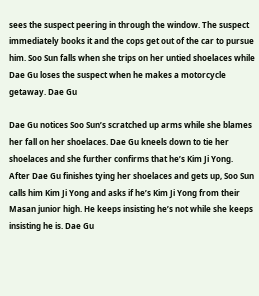sees the suspect peering in through the window. The suspect immediately books it and the cops get out of the car to pursue him. Soo Sun falls when she trips on her untied shoelaces while Dae Gu loses the suspect when he makes a motorcycle getaway. Dae Gu

Dae Gu notices Soo Sun’s scratched up arms while she blames her fall on her shoelaces. Dae Gu kneels down to tie her shoelaces and she further confirms that he’s Kim Ji Yong. After Dae Gu finishes tying her shoelaces and gets up, Soo Sun calls him Kim Ji Yong and asks if he’s Kim Ji Yong from their Masan junior high. He keeps insisting he’s not while she keeps insisting he is. Dae Gu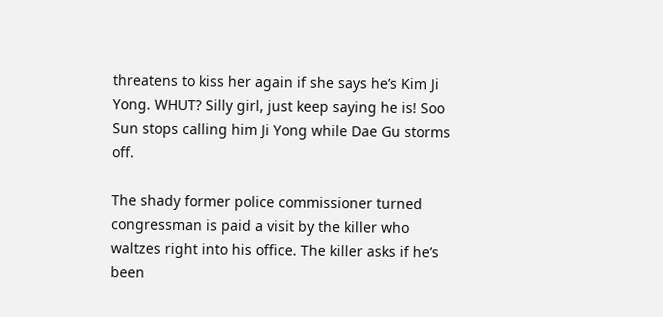threatens to kiss her again if she says he’s Kim Ji Yong. WHUT? Silly girl, just keep saying he is! Soo Sun stops calling him Ji Yong while Dae Gu storms off.

The shady former police commissioner turned congressman is paid a visit by the killer who waltzes right into his office. The killer asks if he’s been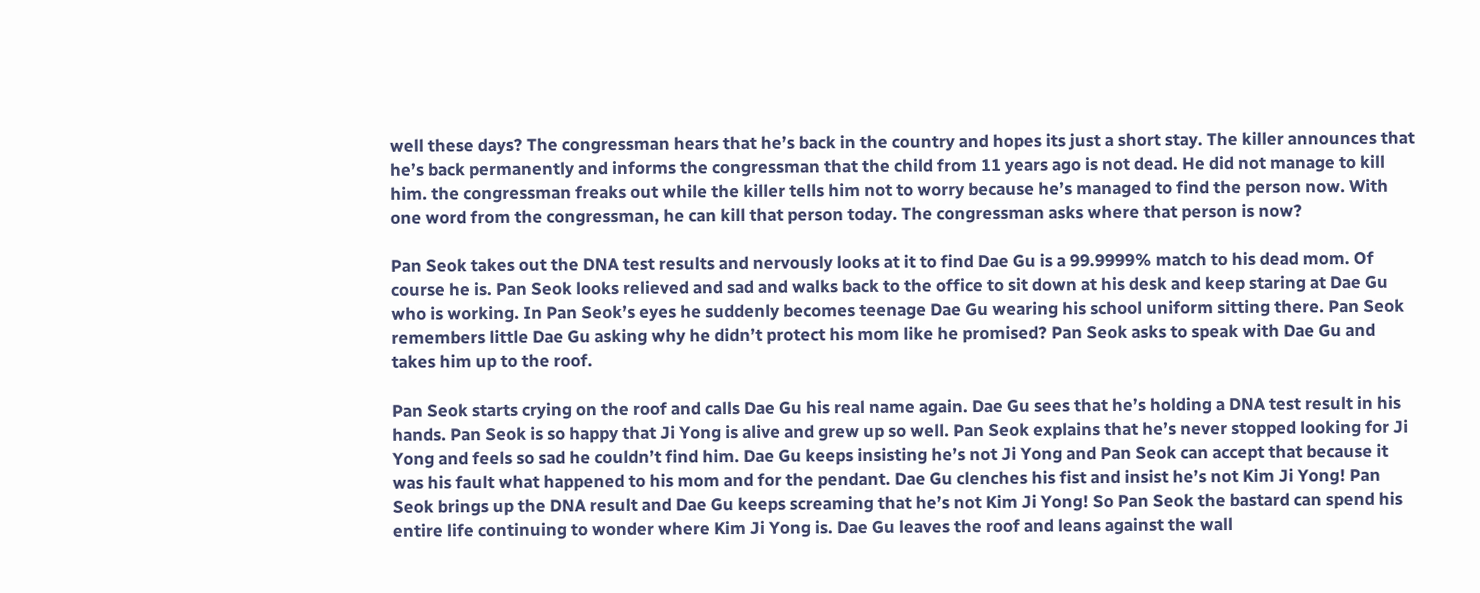well these days? The congressman hears that he’s back in the country and hopes its just a short stay. The killer announces that he’s back permanently and informs the congressman that the child from 11 years ago is not dead. He did not manage to kill him. the congressman freaks out while the killer tells him not to worry because he’s managed to find the person now. With one word from the congressman, he can kill that person today. The congressman asks where that person is now?

Pan Seok takes out the DNA test results and nervously looks at it to find Dae Gu is a 99.9999% match to his dead mom. Of course he is. Pan Seok looks relieved and sad and walks back to the office to sit down at his desk and keep staring at Dae Gu who is working. In Pan Seok’s eyes he suddenly becomes teenage Dae Gu wearing his school uniform sitting there. Pan Seok remembers little Dae Gu asking why he didn’t protect his mom like he promised? Pan Seok asks to speak with Dae Gu and takes him up to the roof.

Pan Seok starts crying on the roof and calls Dae Gu his real name again. Dae Gu sees that he’s holding a DNA test result in his hands. Pan Seok is so happy that Ji Yong is alive and grew up so well. Pan Seok explains that he’s never stopped looking for Ji Yong and feels so sad he couldn’t find him. Dae Gu keeps insisting he’s not Ji Yong and Pan Seok can accept that because it was his fault what happened to his mom and for the pendant. Dae Gu clenches his fist and insist he’s not Kim Ji Yong! Pan Seok brings up the DNA result and Dae Gu keeps screaming that he’s not Kim Ji Yong! So Pan Seok the bastard can spend his entire life continuing to wonder where Kim Ji Yong is. Dae Gu leaves the roof and leans against the wall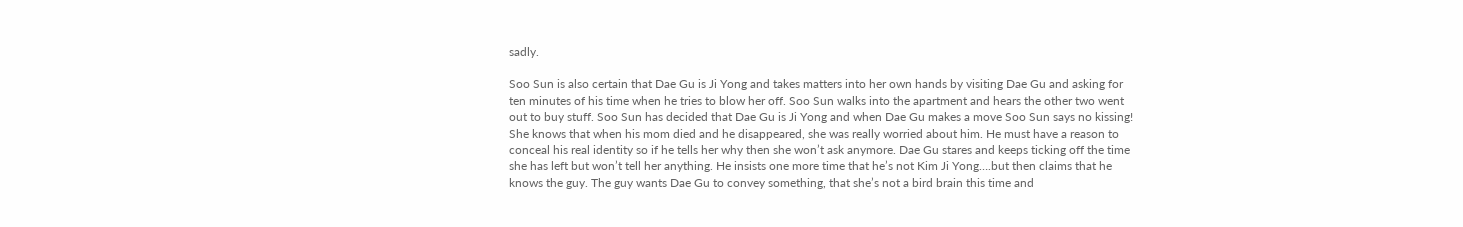sadly.

Soo Sun is also certain that Dae Gu is Ji Yong and takes matters into her own hands by visiting Dae Gu and asking for ten minutes of his time when he tries to blow her off. Soo Sun walks into the apartment and hears the other two went out to buy stuff. Soo Sun has decided that Dae Gu is Ji Yong and when Dae Gu makes a move Soo Sun says no kissing! She knows that when his mom died and he disappeared, she was really worried about him. He must have a reason to conceal his real identity so if he tells her why then she won’t ask anymore. Dae Gu stares and keeps ticking off the time she has left but won’t tell her anything. He insists one more time that he’s not Kim Ji Yong….but then claims that he knows the guy. The guy wants Dae Gu to convey something, that she’s not a bird brain this time and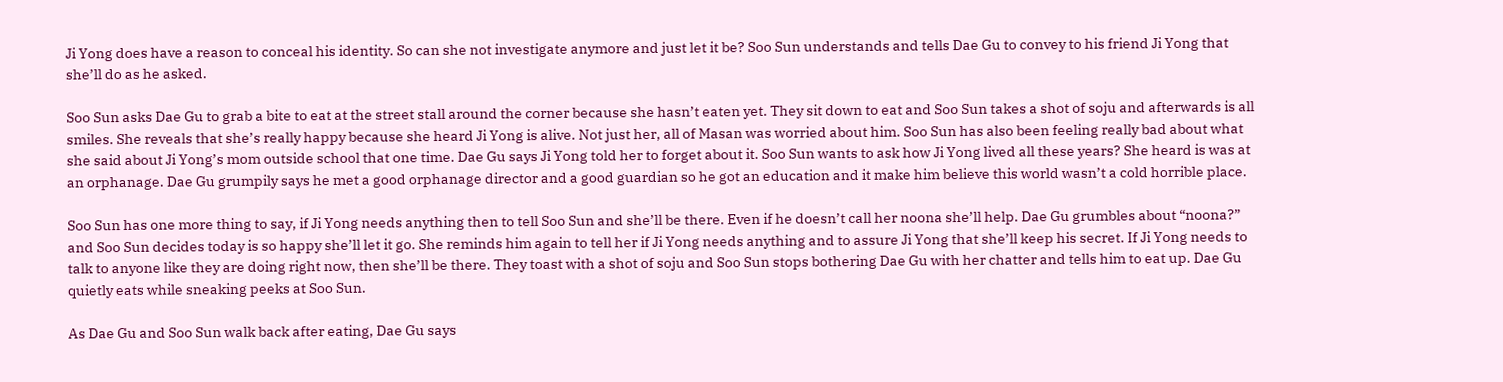Ji Yong does have a reason to conceal his identity. So can she not investigate anymore and just let it be? Soo Sun understands and tells Dae Gu to convey to his friend Ji Yong that she’ll do as he asked.

Soo Sun asks Dae Gu to grab a bite to eat at the street stall around the corner because she hasn’t eaten yet. They sit down to eat and Soo Sun takes a shot of soju and afterwards is all smiles. She reveals that she’s really happy because she heard Ji Yong is alive. Not just her, all of Masan was worried about him. Soo Sun has also been feeling really bad about what she said about Ji Yong’s mom outside school that one time. Dae Gu says Ji Yong told her to forget about it. Soo Sun wants to ask how Ji Yong lived all these years? She heard is was at an orphanage. Dae Gu grumpily says he met a good orphanage director and a good guardian so he got an education and it make him believe this world wasn’t a cold horrible place.

Soo Sun has one more thing to say, if Ji Yong needs anything then to tell Soo Sun and she’ll be there. Even if he doesn’t call her noona she’ll help. Dae Gu grumbles about “noona?” and Soo Sun decides today is so happy she’ll let it go. She reminds him again to tell her if Ji Yong needs anything and to assure Ji Yong that she’ll keep his secret. If Ji Yong needs to talk to anyone like they are doing right now, then she’ll be there. They toast with a shot of soju and Soo Sun stops bothering Dae Gu with her chatter and tells him to eat up. Dae Gu quietly eats while sneaking peeks at Soo Sun.

As Dae Gu and Soo Sun walk back after eating, Dae Gu says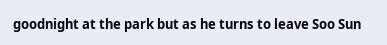goodnight at the park but as he turns to leave Soo Sun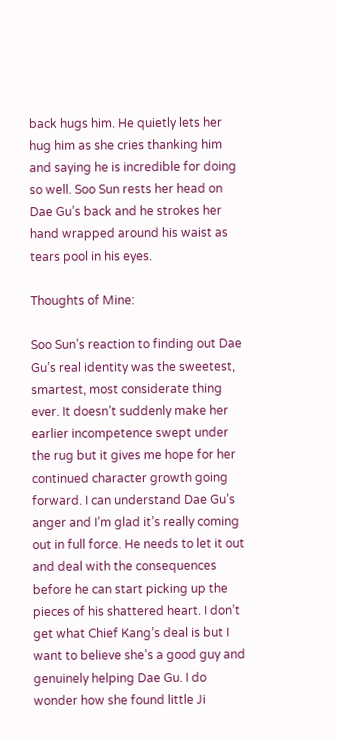back hugs him. He quietly lets her hug him as she cries thanking him and saying he is incredible for doing so well. Soo Sun rests her head on Dae Gu’s back and he strokes her hand wrapped around his waist as tears pool in his eyes.

Thoughts of Mine:

Soo Sun’s reaction to finding out Dae Gu’s real identity was the sweetest, smartest, most considerate thing ever. It doesn’t suddenly make her earlier incompetence swept under the rug but it gives me hope for her continued character growth going forward. I can understand Dae Gu’s anger and I’m glad it’s really coming out in full force. He needs to let it out and deal with the consequences before he can start picking up the pieces of his shattered heart. I don’t get what Chief Kang’s deal is but I want to believe she’s a good guy and genuinely helping Dae Gu. I do wonder how she found little Ji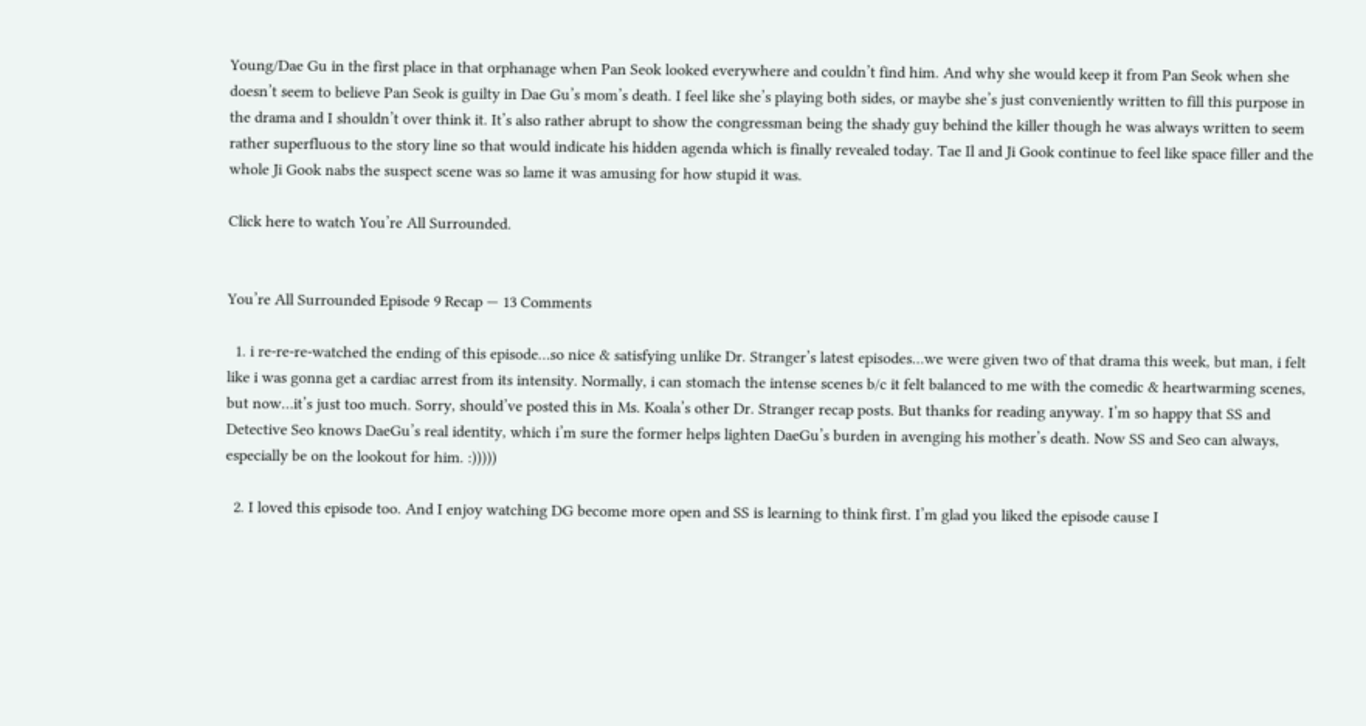Young/Dae Gu in the first place in that orphanage when Pan Seok looked everywhere and couldn’t find him. And why she would keep it from Pan Seok when she doesn’t seem to believe Pan Seok is guilty in Dae Gu’s mom’s death. I feel like she’s playing both sides, or maybe she’s just conveniently written to fill this purpose in the drama and I shouldn’t over think it. It’s also rather abrupt to show the congressman being the shady guy behind the killer though he was always written to seem rather superfluous to the story line so that would indicate his hidden agenda which is finally revealed today. Tae Il and Ji Gook continue to feel like space filler and the whole Ji Gook nabs the suspect scene was so lame it was amusing for how stupid it was.

Click here to watch You’re All Surrounded.


You’re All Surrounded Episode 9 Recap — 13 Comments

  1. i re-re-re-watched the ending of this episode…so nice & satisfying unlike Dr. Stranger’s latest episodes…we were given two of that drama this week, but man, i felt like i was gonna get a cardiac arrest from its intensity. Normally, i can stomach the intense scenes b/c it felt balanced to me with the comedic & heartwarming scenes, but now…it’s just too much. Sorry, should’ve posted this in Ms. Koala’s other Dr. Stranger recap posts. But thanks for reading anyway. I’m so happy that SS and Detective Seo knows DaeGu’s real identity, which i’m sure the former helps lighten DaeGu’s burden in avenging his mother’s death. Now SS and Seo can always, especially be on the lookout for him. :)))))

  2. I loved this episode too. And I enjoy watching DG become more open and SS is learning to think first. I’m glad you liked the episode cause I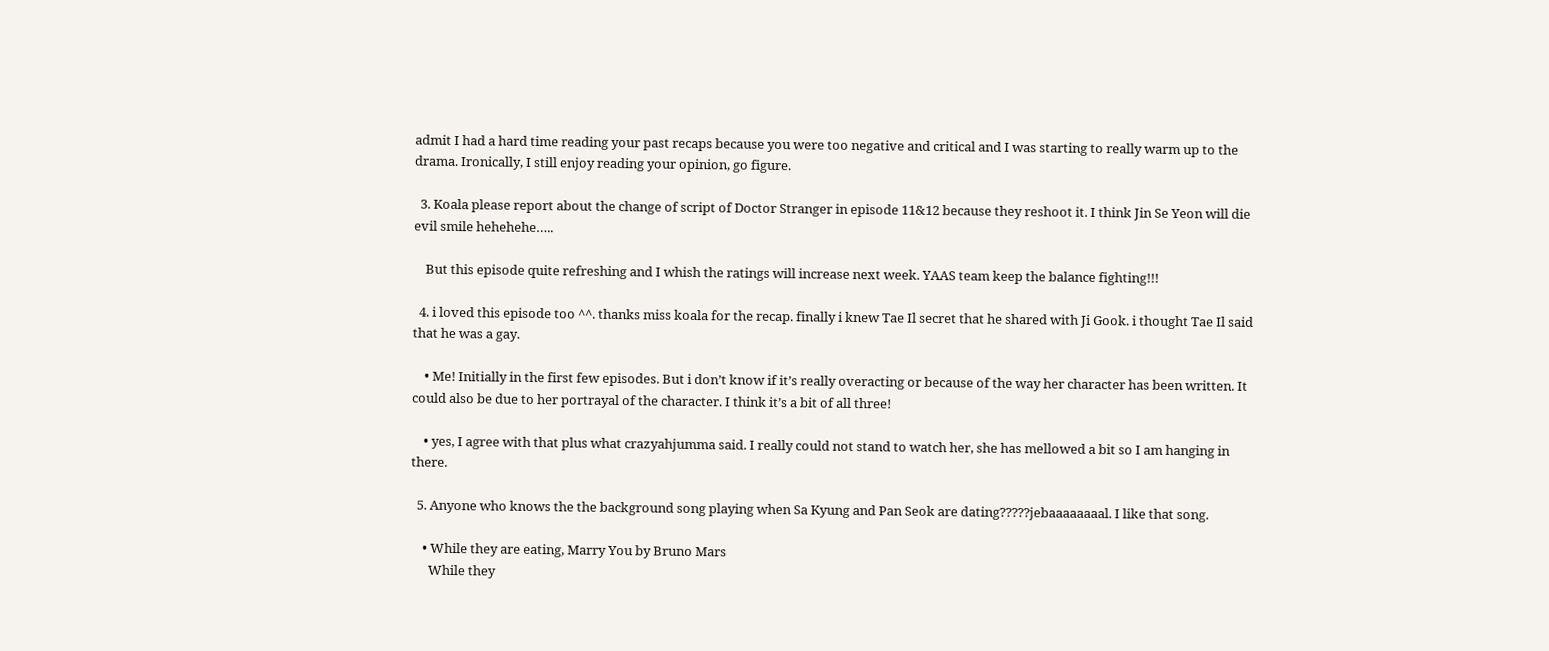admit I had a hard time reading your past recaps because you were too negative and critical and I was starting to really warm up to the drama. Ironically, I still enjoy reading your opinion, go figure.

  3. Koala please report about the change of script of Doctor Stranger in episode 11&12 because they reshoot it. I think Jin Se Yeon will die evil smile hehehehe…..

    But this episode quite refreshing and I whish the ratings will increase next week. YAAS team keep the balance fighting!!!

  4. i loved this episode too ^^. thanks miss koala for the recap. finally i knew Tae Il secret that he shared with Ji Gook. i thought Tae Il said that he was a gay.

    • Me! Initially in the first few episodes. But i don’t know if it’s really overacting or because of the way her character has been written. It could also be due to her portrayal of the character. I think it’s a bit of all three!

    • yes, I agree with that plus what crazyahjumma said. I really could not stand to watch her, she has mellowed a bit so I am hanging in there.

  5. Anyone who knows the the background song playing when Sa Kyung and Pan Seok are dating?????jebaaaaaaaal. I like that song.

    • While they are eating, Marry You by Bruno Mars
      While they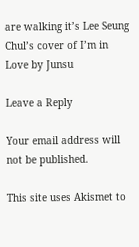are walking it’s Lee Seung Chul’s cover of I’m in Love by Junsu

Leave a Reply

Your email address will not be published.

This site uses Akismet to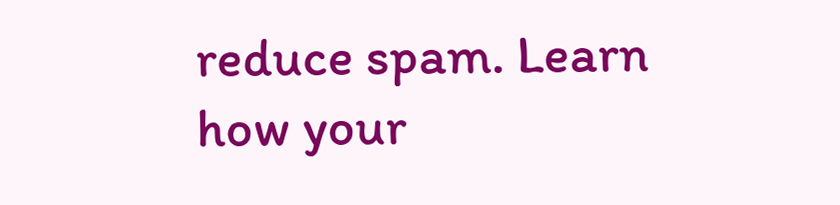reduce spam. Learn how your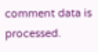comment data is processed.